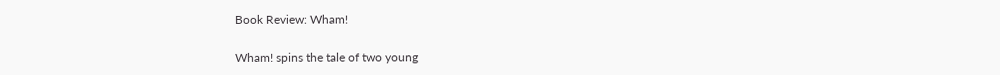Book Review: Wham!

Wham! spins the tale of two young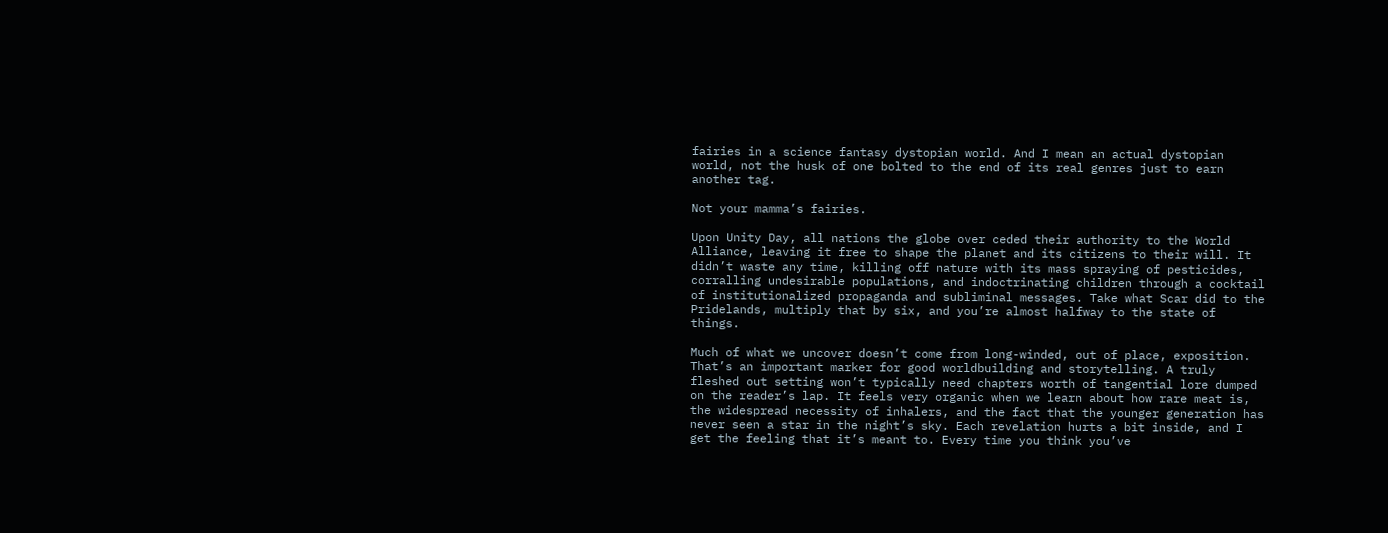fairies in a science fantasy dystopian world. And I mean an actual dystopian world, not the husk of one bolted to the end of its real genres just to earn another tag.

Not your mamma’s fairies.

Upon Unity Day, all nations the globe over ceded their authority to the World Alliance, leaving it free to shape the planet and its citizens to their will. It didn’t waste any time, killing off nature with its mass spraying of pesticides, corralling undesirable populations, and indoctrinating children through a cocktail of institutionalized propaganda and subliminal messages. Take what Scar did to the Pridelands, multiply that by six, and you’re almost halfway to the state of things.

Much of what we uncover doesn’t come from long-winded, out of place, exposition. That’s an important marker for good worldbuilding and storytelling. A truly fleshed out setting won’t typically need chapters worth of tangential lore dumped on the reader’s lap. It feels very organic when we learn about how rare meat is, the widespread necessity of inhalers, and the fact that the younger generation has never seen a star in the night’s sky. Each revelation hurts a bit inside, and I get the feeling that it’s meant to. Every time you think you’ve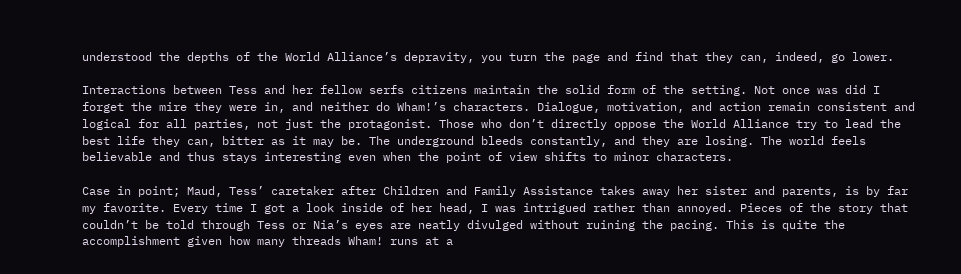understood the depths of the World Alliance’s depravity, you turn the page and find that they can, indeed, go lower.

Interactions between Tess and her fellow serfs citizens maintain the solid form of the setting. Not once was did I forget the mire they were in, and neither do Wham!’s characters. Dialogue, motivation, and action remain consistent and logical for all parties, not just the protagonist. Those who don’t directly oppose the World Alliance try to lead the best life they can, bitter as it may be. The underground bleeds constantly, and they are losing. The world feels believable and thus stays interesting even when the point of view shifts to minor characters.

Case in point; Maud, Tess’ caretaker after Children and Family Assistance takes away her sister and parents, is by far my favorite. Every time I got a look inside of her head, I was intrigued rather than annoyed. Pieces of the story that couldn’t be told through Tess or Nia’s eyes are neatly divulged without ruining the pacing. This is quite the accomplishment given how many threads Wham! runs at a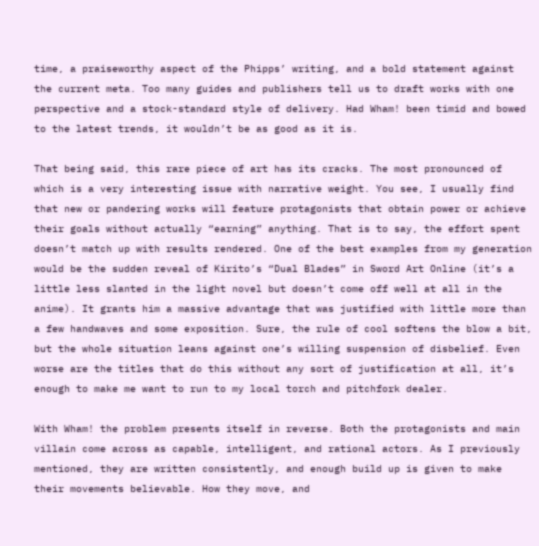time, a praiseworthy aspect of the Phipps’ writing, and a bold statement against the current meta. Too many guides and publishers tell us to draft works with one perspective and a stock-standard style of delivery. Had Wham! been timid and bowed to the latest trends, it wouldn’t be as good as it is.

That being said, this rare piece of art has its cracks. The most pronounced of which is a very interesting issue with narrative weight. You see, I usually find that new or pandering works will feature protagonists that obtain power or achieve their goals without actually “earning” anything. That is to say, the effort spent doesn’t match up with results rendered. One of the best examples from my generation would be the sudden reveal of Kirito’s “Dual Blades” in Sword Art Online (it’s a little less slanted in the light novel but doesn’t come off well at all in the anime). It grants him a massive advantage that was justified with little more than a few handwaves and some exposition. Sure, the rule of cool softens the blow a bit, but the whole situation leans against one’s willing suspension of disbelief. Even worse are the titles that do this without any sort of justification at all, it’s enough to make me want to run to my local torch and pitchfork dealer.

With Wham! the problem presents itself in reverse. Both the protagonists and main villain come across as capable, intelligent, and rational actors. As I previously mentioned, they are written consistently, and enough build up is given to make their movements believable. How they move, and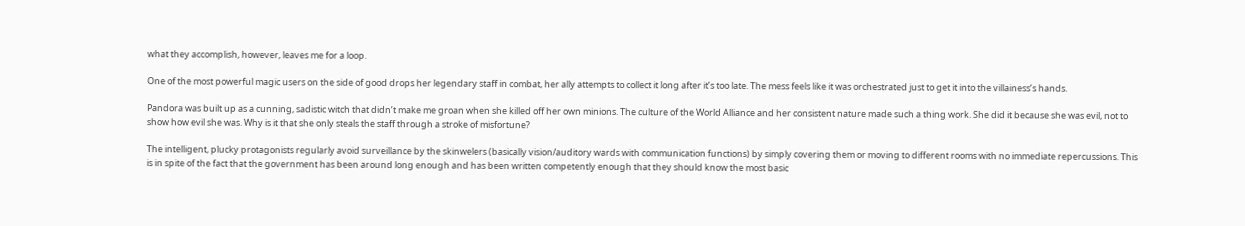what they accomplish, however, leaves me for a loop.

One of the most powerful magic users on the side of good drops her legendary staff in combat, her ally attempts to collect it long after it’s too late. The mess feels like it was orchestrated just to get it into the villainess’s hands.

Pandora was built up as a cunning, sadistic witch that didn’t make me groan when she killed off her own minions. The culture of the World Alliance and her consistent nature made such a thing work. She did it because she was evil, not to show how evil she was. Why is it that she only steals the staff through a stroke of misfortune?

The intelligent, plucky protagonists regularly avoid surveillance by the skinwelers (basically vision/auditory wards with communication functions) by simply covering them or moving to different rooms with no immediate repercussions. This is in spite of the fact that the government has been around long enough and has been written competently enough that they should know the most basic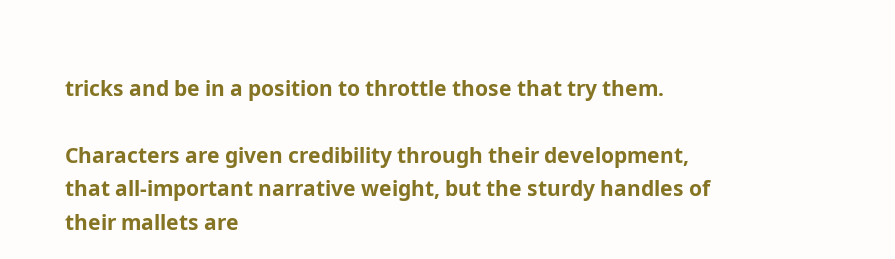tricks and be in a position to throttle those that try them.

Characters are given credibility through their development, that all-important narrative weight, but the sturdy handles of their mallets are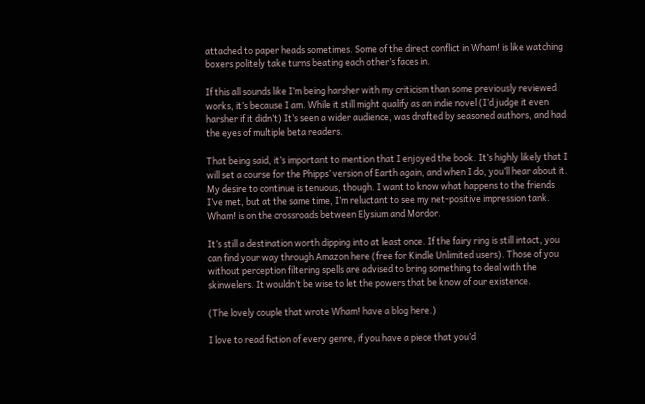attached to paper heads sometimes. Some of the direct conflict in Wham! is like watching boxers politely take turns beating each other’s faces in.

If this all sounds like I’m being harsher with my criticism than some previously reviewed works, it’s because I am. While it still might qualify as an indie novel (I’d judge it even harsher if it didn’t) It’s seen a wider audience, was drafted by seasoned authors, and had the eyes of multiple beta readers.

That being said, it’s important to mention that I enjoyed the book. It’s highly likely that I will set a course for the Phipps’ version of Earth again, and when I do, you’ll hear about it. My desire to continue is tenuous, though. I want to know what happens to the friends I’ve met, but at the same time, I’m reluctant to see my net-positive impression tank. Wham! is on the crossroads between Elysium and Mordor.

It’s still a destination worth dipping into at least once. If the fairy ring is still intact, you can find your way through Amazon here (free for Kindle Unlimited users). Those of you without perception filtering spells are advised to bring something to deal with the skinwelers. It wouldn’t be wise to let the powers that be know of our existence.

(The lovely couple that wrote Wham! have a blog here.)

I love to read fiction of every genre, if you have a piece that you’d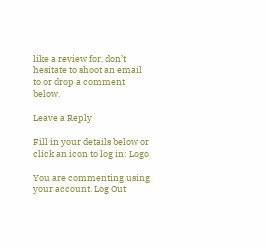like a review for, don’t hesitate to shoot an email to or drop a comment below.

Leave a Reply

Fill in your details below or click an icon to log in: Logo

You are commenting using your account. Log Out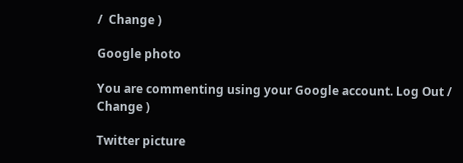/  Change )

Google photo

You are commenting using your Google account. Log Out /  Change )

Twitter picture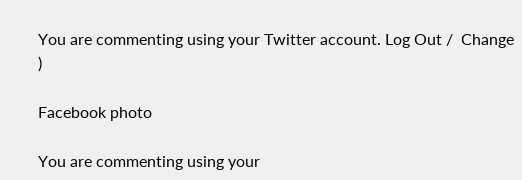You are commenting using your Twitter account. Log Out /  Change )

Facebook photo

You are commenting using your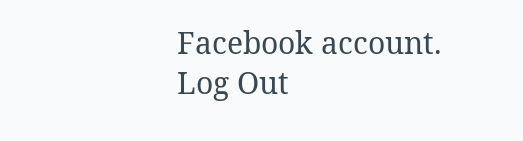Facebook account. Log Out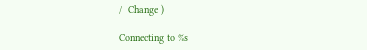/  Change )

Connecting to %s